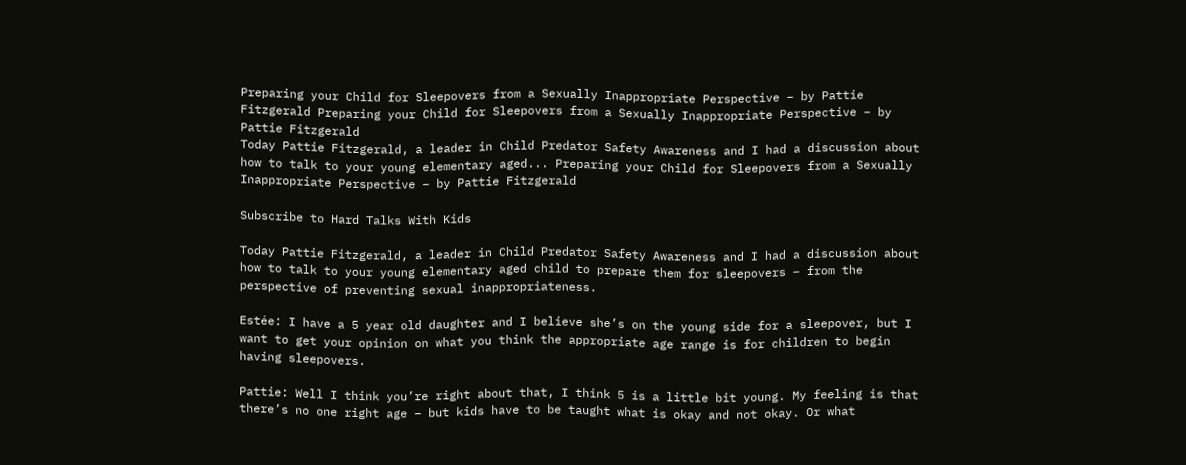Preparing your Child for Sleepovers from a Sexually Inappropriate Perspective – by Pattie Fitzgerald Preparing your Child for Sleepovers from a Sexually Inappropriate Perspective – by Pattie Fitzgerald
Today Pattie Fitzgerald, a leader in Child Predator Safety Awareness and I had a discussion about how to talk to your young elementary aged... Preparing your Child for Sleepovers from a Sexually Inappropriate Perspective – by Pattie Fitzgerald

Subscribe to Hard Talks With Kids

Today Pattie Fitzgerald, a leader in Child Predator Safety Awareness and I had a discussion about how to talk to your young elementary aged child to prepare them for sleepovers – from the perspective of preventing sexual inappropriateness.

Estée: I have a 5 year old daughter and I believe she’s on the young side for a sleepover, but I want to get your opinion on what you think the appropriate age range is for children to begin having sleepovers.

Pattie: Well I think you’re right about that, I think 5 is a little bit young. My feeling is that there’s no one right age – but kids have to be taught what is okay and not okay. Or what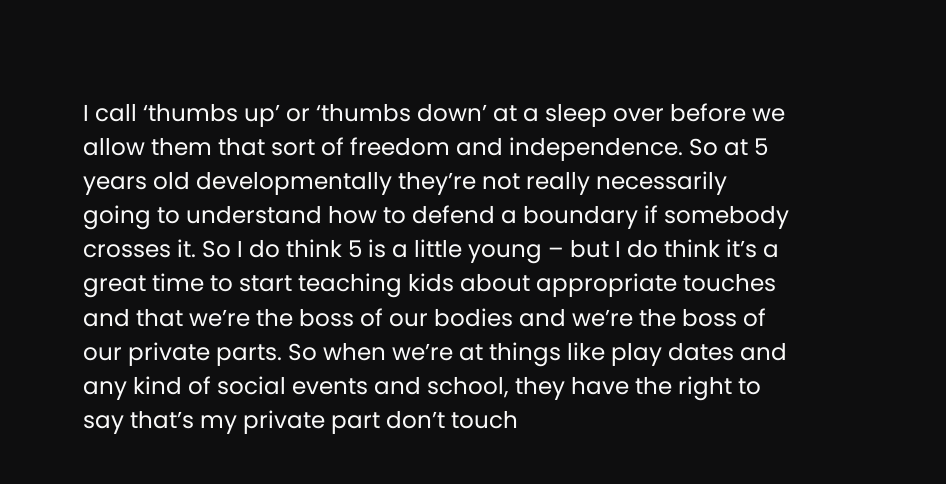I call ‘thumbs up’ or ‘thumbs down’ at a sleep over before we allow them that sort of freedom and independence. So at 5 years old developmentally they’re not really necessarily going to understand how to defend a boundary if somebody crosses it. So I do think 5 is a little young – but I do think it’s a great time to start teaching kids about appropriate touches and that we’re the boss of our bodies and we’re the boss of our private parts. So when we’re at things like play dates and any kind of social events and school, they have the right to say that’s my private part don’t touch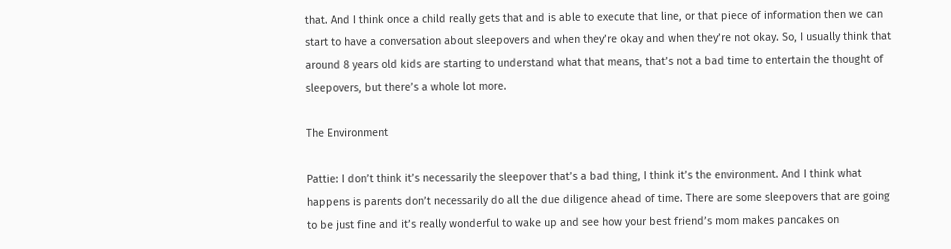that. And I think once a child really gets that and is able to execute that line, or that piece of information then we can start to have a conversation about sleepovers and when they’re okay and when they’re not okay. So, I usually think that around 8 years old kids are starting to understand what that means, that’s not a bad time to entertain the thought of sleepovers, but there’s a whole lot more.

The Environment

Pattie: I don’t think it’s necessarily the sleepover that’s a bad thing, I think it’s the environment. And I think what happens is parents don’t necessarily do all the due diligence ahead of time. There are some sleepovers that are going to be just fine and it’s really wonderful to wake up and see how your best friend’s mom makes pancakes on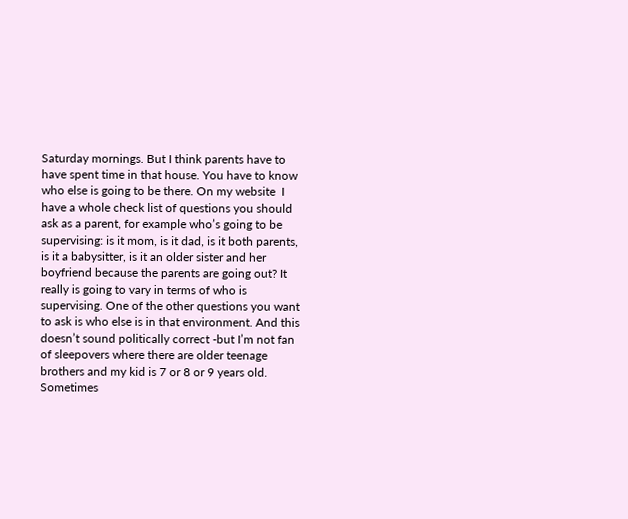Saturday mornings. But I think parents have to have spent time in that house. You have to know who else is going to be there. On my website  I have a whole check list of questions you should ask as a parent, for example who’s going to be supervising: is it mom, is it dad, is it both parents, is it a babysitter, is it an older sister and her boyfriend because the parents are going out? It really is going to vary in terms of who is supervising. One of the other questions you want to ask is who else is in that environment. And this doesn’t sound politically correct -but I’m not fan of sleepovers where there are older teenage brothers and my kid is 7 or 8 or 9 years old. Sometimes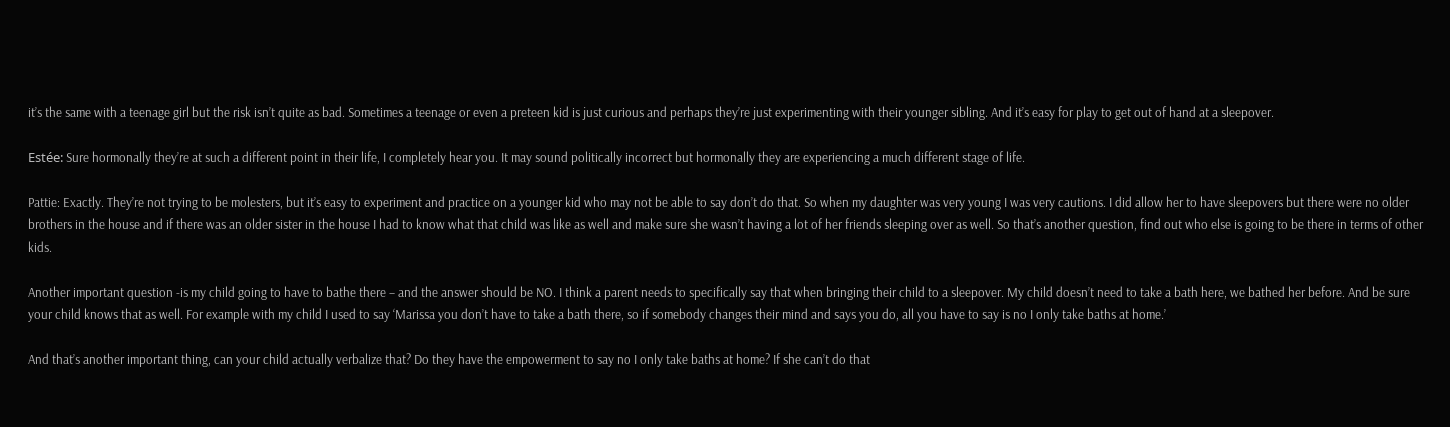it’s the same with a teenage girl but the risk isn’t quite as bad. Sometimes a teenage or even a preteen kid is just curious and perhaps they’re just experimenting with their younger sibling. And it’s easy for play to get out of hand at a sleepover.

Estée: Sure hormonally they’re at such a different point in their life, I completely hear you. It may sound politically incorrect but hormonally they are experiencing a much different stage of life.

Pattie: Exactly. They’re not trying to be molesters, but it’s easy to experiment and practice on a younger kid who may not be able to say don’t do that. So when my daughter was very young I was very cautions. I did allow her to have sleepovers but there were no older brothers in the house and if there was an older sister in the house I had to know what that child was like as well and make sure she wasn’t having a lot of her friends sleeping over as well. So that’s another question, find out who else is going to be there in terms of other kids.

Another important question -is my child going to have to bathe there – and the answer should be NO. I think a parent needs to specifically say that when bringing their child to a sleepover. My child doesn’t need to take a bath here, we bathed her before. And be sure your child knows that as well. For example with my child I used to say ‘Marissa you don’t have to take a bath there, so if somebody changes their mind and says you do, all you have to say is no I only take baths at home.’

And that’s another important thing, can your child actually verbalize that? Do they have the empowerment to say no I only take baths at home? If she can’t do that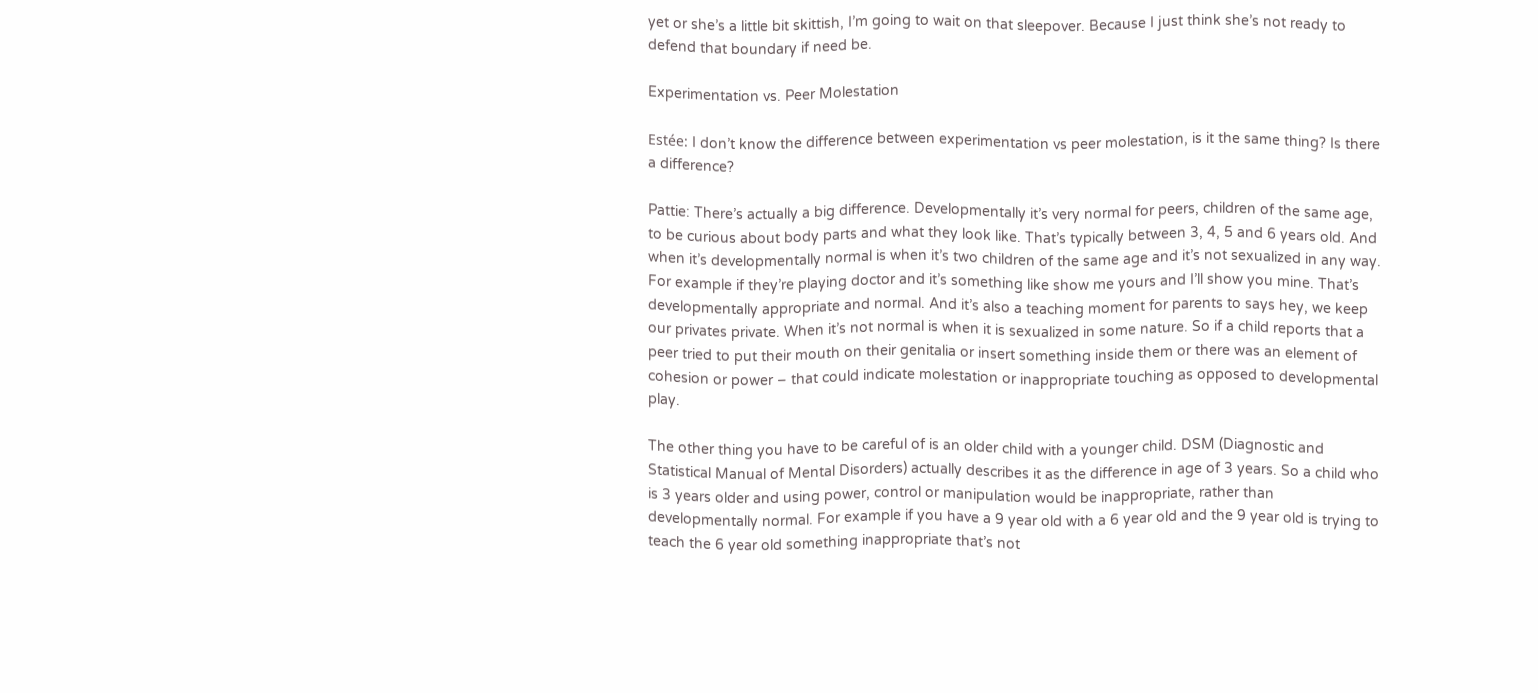yet or she’s a little bit skittish, I’m going to wait on that sleepover. Because I just think she’s not ready to defend that boundary if need be.

Experimentation vs. Peer Molestation

Estée: I don’t know the difference between experimentation vs peer molestation, is it the same thing? Is there a difference?

Pattie: There’s actually a big difference. Developmentally it’s very normal for peers, children of the same age, to be curious about body parts and what they look like. That’s typically between 3, 4, 5 and 6 years old. And when it’s developmentally normal is when it’s two children of the same age and it’s not sexualized in any way. For example if they’re playing doctor and it’s something like show me yours and I’ll show you mine. That’s developmentally appropriate and normal. And it’s also a teaching moment for parents to says hey, we keep our privates private. When it’s not normal is when it is sexualized in some nature. So if a child reports that a peer tried to put their mouth on their genitalia or insert something inside them or there was an element of cohesion or power – that could indicate molestation or inappropriate touching as opposed to developmental play.

The other thing you have to be careful of is an older child with a younger child. DSM (Diagnostic and Statistical Manual of Mental Disorders) actually describes it as the difference in age of 3 years. So a child who is 3 years older and using power, control or manipulation would be inappropriate, rather than developmentally normal. For example if you have a 9 year old with a 6 year old and the 9 year old is trying to teach the 6 year old something inappropriate that’s not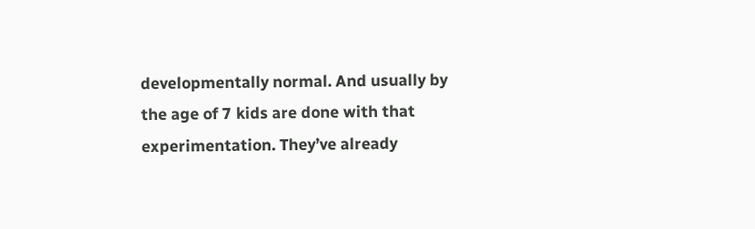developmentally normal. And usually by the age of 7 kids are done with that experimentation. They’ve already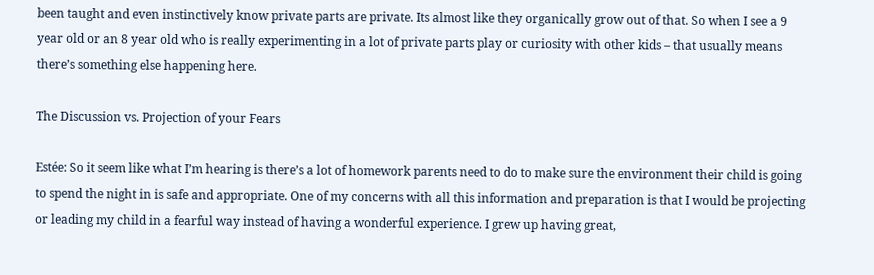been taught and even instinctively know private parts are private. Its almost like they organically grow out of that. So when I see a 9 year old or an 8 year old who is really experimenting in a lot of private parts play or curiosity with other kids – that usually means there’s something else happening here.

The Discussion vs. Projection of your Fears

Estée: So it seem like what I’m hearing is there’s a lot of homework parents need to do to make sure the environment their child is going to spend the night in is safe and appropriate. One of my concerns with all this information and preparation is that I would be projecting or leading my child in a fearful way instead of having a wonderful experience. I grew up having great,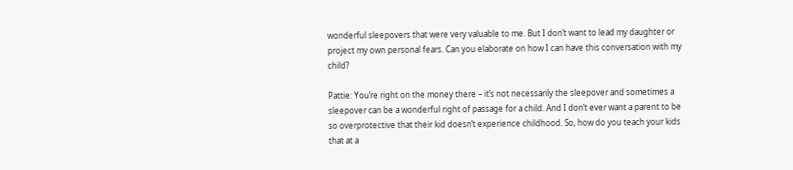wonderful sleepovers that were very valuable to me. But I don’t want to lead my daughter or project my own personal fears. Can you elaborate on how I can have this conversation with my child?

Pattie: You’re right on the money there – it’s not necessarily the sleepover and sometimes a sleepover can be a wonderful right of passage for a child. And I don’t ever want a parent to be so overprotective that their kid doesn’t experience childhood. So, how do you teach your kids that at a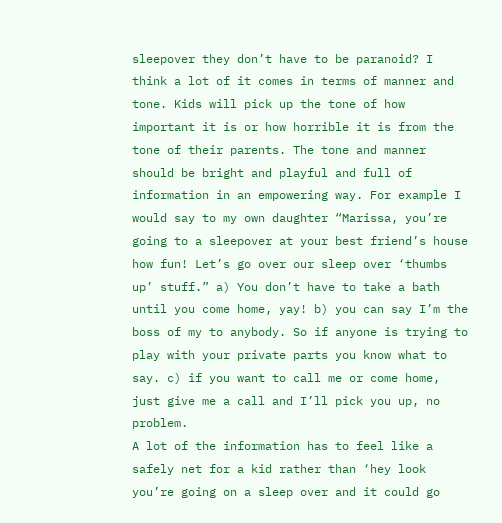sleepover they don’t have to be paranoid? I think a lot of it comes in terms of manner and tone. Kids will pick up the tone of how important it is or how horrible it is from the tone of their parents. The tone and manner should be bright and playful and full of information in an empowering way. For example I would say to my own daughter “Marissa, you’re going to a sleepover at your best friend’s house how fun! Let’s go over our sleep over ‘thumbs up’ stuff.” a) You don’t have to take a bath until you come home, yay! b) you can say I’m the boss of my to anybody. So if anyone is trying to play with your private parts you know what to say. c) if you want to call me or come home, just give me a call and I’ll pick you up, no problem.
A lot of the information has to feel like a safely net for a kid rather than ‘hey look you’re going on a sleep over and it could go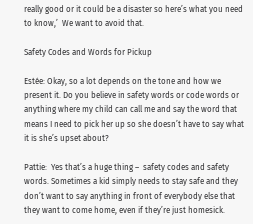really good or it could be a disaster so here’s what you need to know,’  We want to avoid that.

Safety Codes and Words for Pickup

Estée: Okay, so a lot depends on the tone and how we present it. Do you believe in safety words or code words or anything where my child can call me and say the word that means I need to pick her up so she doesn’t have to say what it is she’s upset about?

Pattie:  Yes that’s a huge thing –  safety codes and safety words. Sometimes a kid simply needs to stay safe and they don’t want to say anything in front of everybody else that they want to come home, even if they’re just homesick.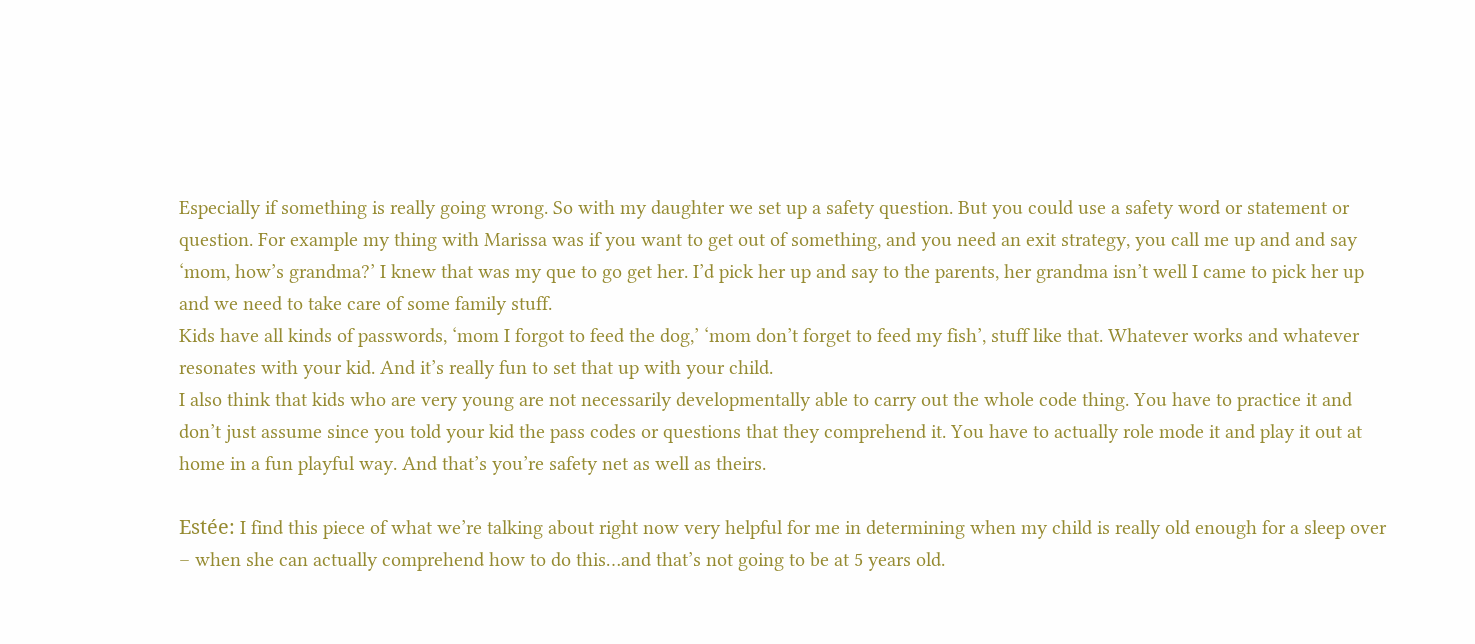Especially if something is really going wrong. So with my daughter we set up a safety question. But you could use a safety word or statement or question. For example my thing with Marissa was if you want to get out of something, and you need an exit strategy, you call me up and and say ‘mom, how’s grandma?’ I knew that was my que to go get her. I’d pick her up and say to the parents, her grandma isn’t well I came to pick her up and we need to take care of some family stuff.
Kids have all kinds of passwords, ‘mom I forgot to feed the dog,’ ‘mom don’t forget to feed my fish’, stuff like that. Whatever works and whatever resonates with your kid. And it’s really fun to set that up with your child.
I also think that kids who are very young are not necessarily developmentally able to carry out the whole code thing. You have to practice it and don’t just assume since you told your kid the pass codes or questions that they comprehend it. You have to actually role mode it and play it out at home in a fun playful way. And that’s you’re safety net as well as theirs.

Estée: I find this piece of what we’re talking about right now very helpful for me in determining when my child is really old enough for a sleep over – when she can actually comprehend how to do this…and that’s not going to be at 5 years old.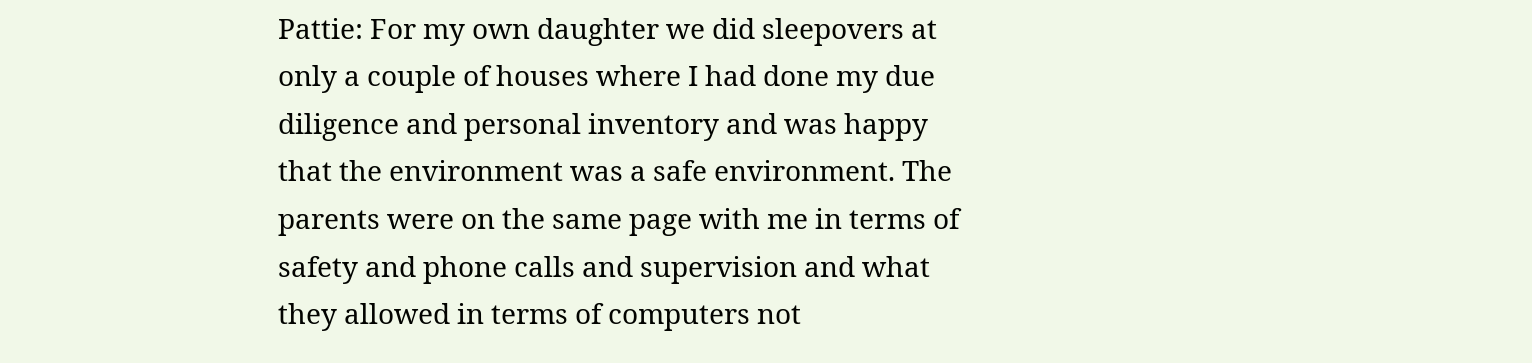Pattie: For my own daughter we did sleepovers at only a couple of houses where I had done my due diligence and personal inventory and was happy that the environment was a safe environment. The parents were on the same page with me in terms of safety and phone calls and supervision and what they allowed in terms of computers not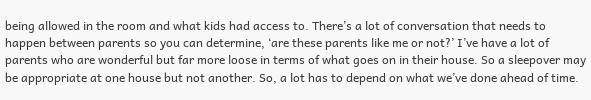being allowed in the room and what kids had access to. There’s a lot of conversation that needs to happen between parents so you can determine, ‘are these parents like me or not?’ I’ve have a lot of parents who are wonderful but far more loose in terms of what goes on in their house. So a sleepover may be appropriate at one house but not another. So, a lot has to depend on what we’ve done ahead of time.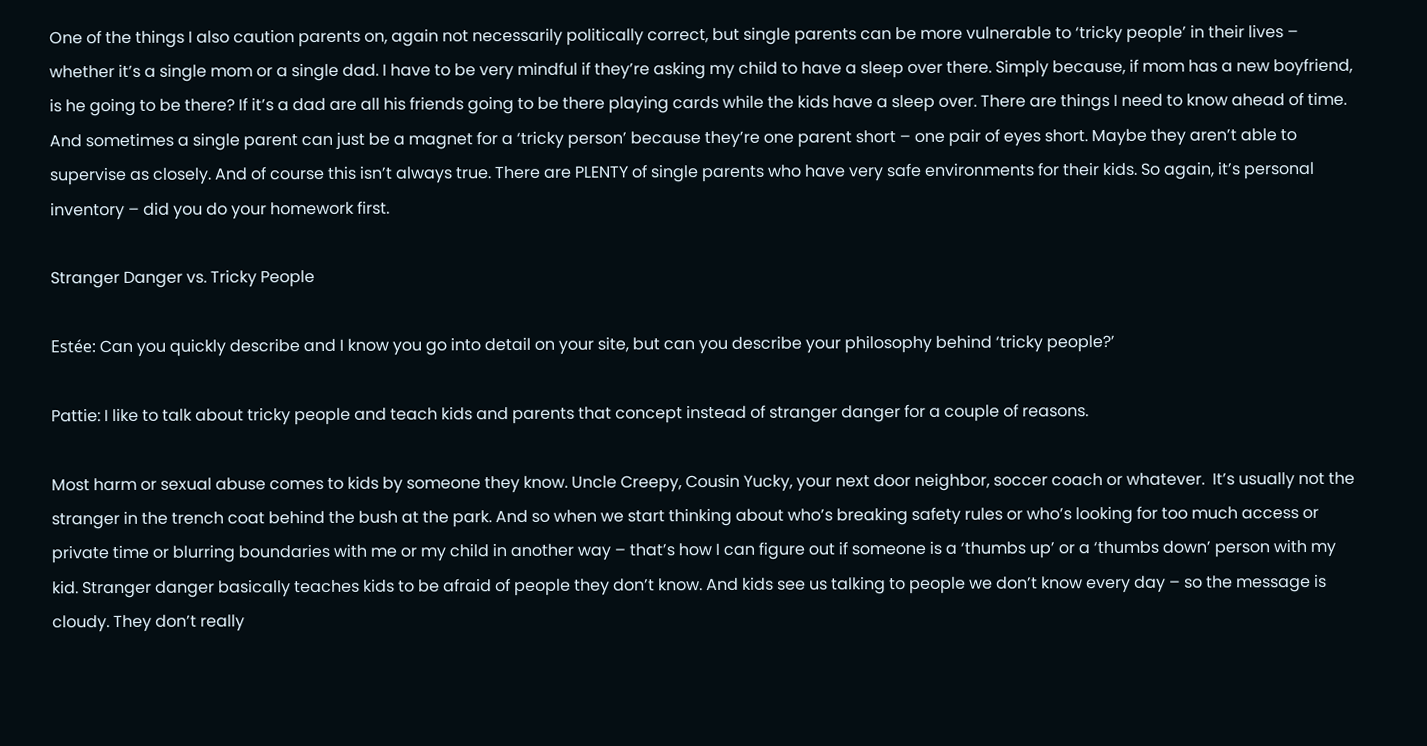One of the things I also caution parents on, again not necessarily politically correct, but single parents can be more vulnerable to ‘tricky people’ in their lives – whether it’s a single mom or a single dad. I have to be very mindful if they’re asking my child to have a sleep over there. Simply because, if mom has a new boyfriend, is he going to be there? If it’s a dad are all his friends going to be there playing cards while the kids have a sleep over. There are things I need to know ahead of time. And sometimes a single parent can just be a magnet for a ‘tricky person’ because they’re one parent short – one pair of eyes short. Maybe they aren’t able to supervise as closely. And of course this isn’t always true. There are PLENTY of single parents who have very safe environments for their kids. So again, it’s personal inventory – did you do your homework first.

Stranger Danger vs. Tricky People

Estée: Can you quickly describe and I know you go into detail on your site, but can you describe your philosophy behind ‘tricky people?’

Pattie: I like to talk about tricky people and teach kids and parents that concept instead of stranger danger for a couple of reasons.

Most harm or sexual abuse comes to kids by someone they know. Uncle Creepy, Cousin Yucky, your next door neighbor, soccer coach or whatever.  It’s usually not the stranger in the trench coat behind the bush at the park. And so when we start thinking about who’s breaking safety rules or who’s looking for too much access or private time or blurring boundaries with me or my child in another way – that’s how I can figure out if someone is a ‘thumbs up’ or a ‘thumbs down’ person with my kid. Stranger danger basically teaches kids to be afraid of people they don’t know. And kids see us talking to people we don’t know every day – so the message is cloudy. They don’t really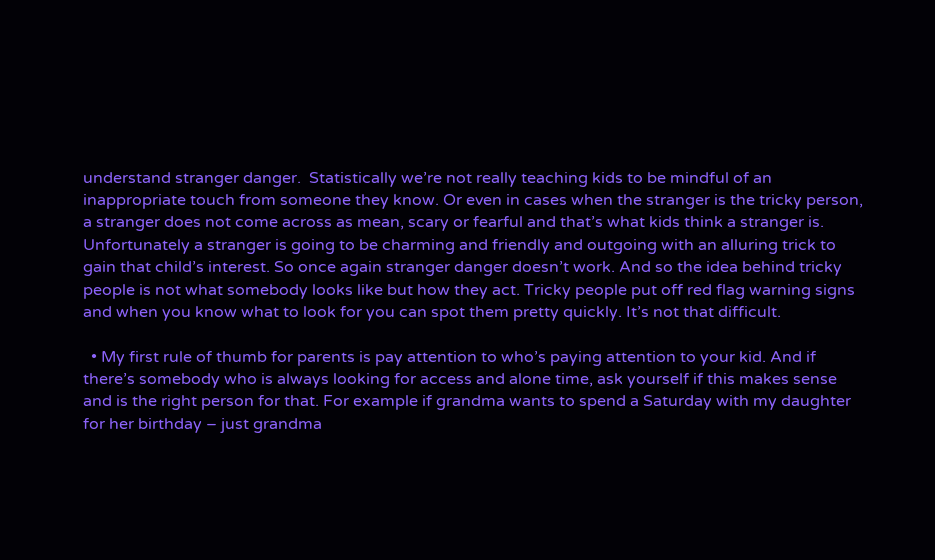understand stranger danger.  Statistically we’re not really teaching kids to be mindful of an inappropriate touch from someone they know. Or even in cases when the stranger is the tricky person, a stranger does not come across as mean, scary or fearful and that’s what kids think a stranger is. Unfortunately a stranger is going to be charming and friendly and outgoing with an alluring trick to gain that child’s interest. So once again stranger danger doesn’t work. And so the idea behind tricky people is not what somebody looks like but how they act. Tricky people put off red flag warning signs and when you know what to look for you can spot them pretty quickly. It’s not that difficult.

  • My first rule of thumb for parents is pay attention to who’s paying attention to your kid. And if there’s somebody who is always looking for access and alone time, ask yourself if this makes sense and is the right person for that. For example if grandma wants to spend a Saturday with my daughter for her birthday – just grandma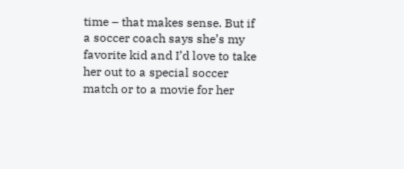time – that makes sense. But if a soccer coach says she’s my favorite kid and I’d love to take her out to a special soccer match or to a movie for her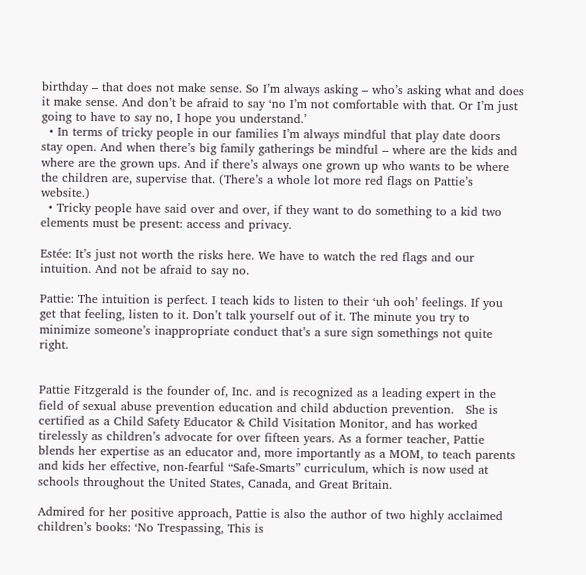birthday – that does not make sense. So I’m always asking – who’s asking what and does it make sense. And don’t be afraid to say ‘no I’m not comfortable with that. Or I’m just going to have to say no, I hope you understand.’
  • In terms of tricky people in our families I’m always mindful that play date doors stay open. And when there’s big family gatherings be mindful – where are the kids and where are the grown ups. And if there’s always one grown up who wants to be where the children are, supervise that. (There’s a whole lot more red flags on Pattie’s website.)
  • Tricky people have said over and over, if they want to do something to a kid two elements must be present: access and privacy.

Estée: It’s just not worth the risks here. We have to watch the red flags and our intuition. And not be afraid to say no.

Pattie: The intuition is perfect. I teach kids to listen to their ‘uh ooh’ feelings. If you get that feeling, listen to it. Don’t talk yourself out of it. The minute you try to minimize someone’s inappropriate conduct that’s a sure sign somethings not quite right.


Pattie Fitzgerald is the founder of, Inc. and is recognized as a leading expert in the field of sexual abuse prevention education and child abduction prevention.   She is certified as a Child Safety Educator & Child Visitation Monitor, and has worked tirelessly as children’s advocate for over fifteen years. As a former teacher, Pattie blends her expertise as an educator and, more importantly as a MOM, to teach parents and kids her effective, non-fearful “Safe-Smarts” curriculum, which is now used at schools throughout the United States, Canada, and Great Britain.

Admired for her positive approach, Pattie is also the author of two highly acclaimed children’s books: ‘No Trespassing, This is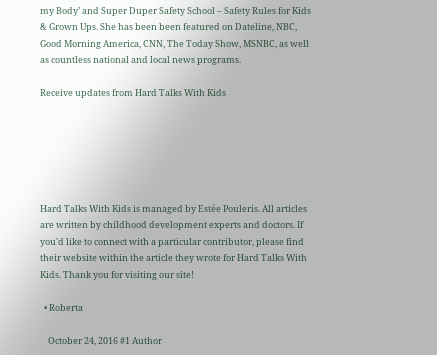my Body’ and Super Duper Safety School – Safety Rules for Kids & Grown Ups. She has been been featured on Dateline, NBC, Good Morning America, CNN, The Today Show, MSNBC, as well as countless national and local news programs.

Receive updates from Hard Talks With Kids






Hard Talks With Kids is managed by Estée Pouleris. All articles are written by childhood development experts and doctors. If you'd like to connect with a particular contributor, please find their website within the article they wrote for Hard Talks With Kids. Thank you for visiting our site!

  • Roberta

    October 24, 2016 #1 Author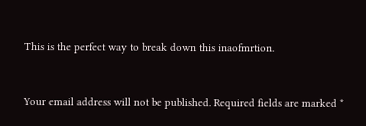This is the perfect way to break down this inaofmrtion.


Your email address will not be published. Required fields are marked *